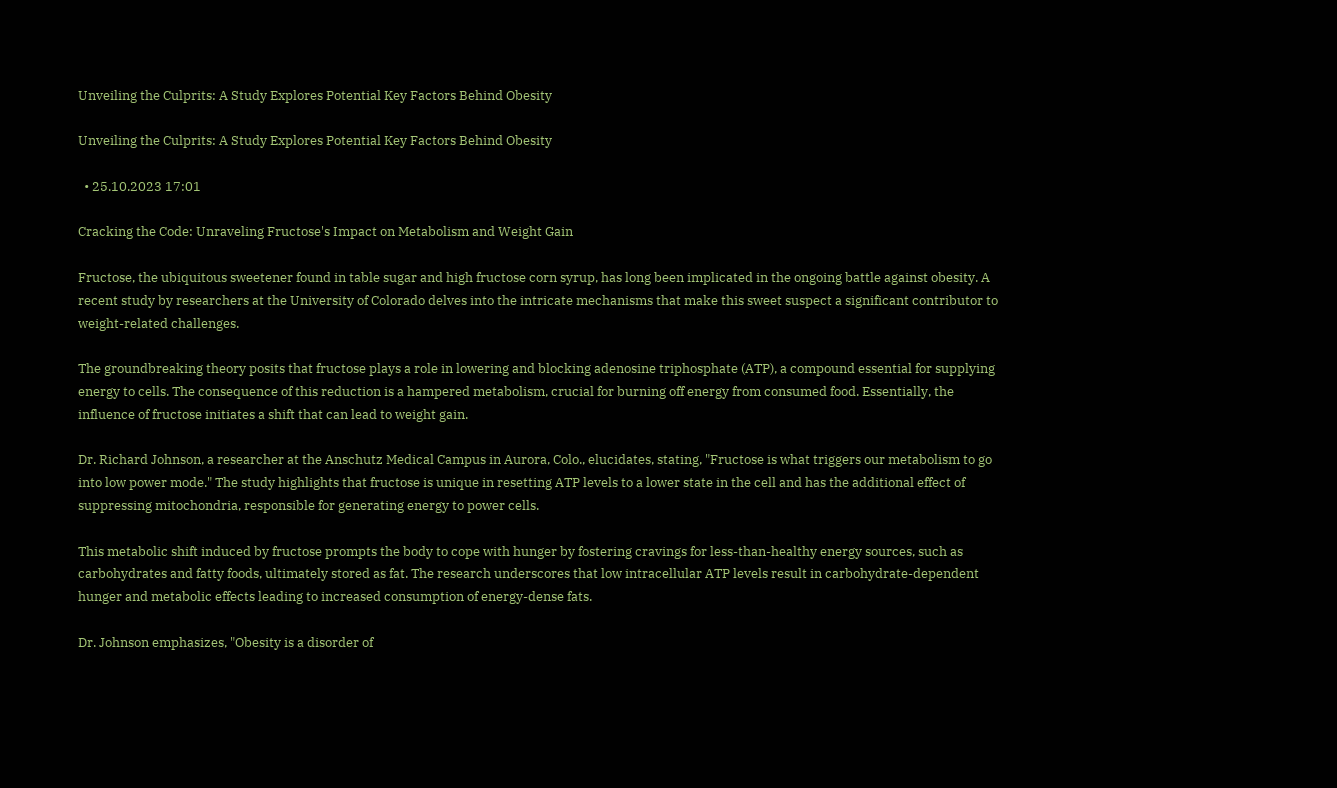Unveiling the Culprits: A Study Explores Potential Key Factors Behind Obesity

Unveiling the Culprits: A Study Explores Potential Key Factors Behind Obesity

  • 25.10.2023 17:01

Cracking the Code: Unraveling Fructose's Impact on Metabolism and Weight Gain

Fructose, the ubiquitous sweetener found in table sugar and high fructose corn syrup, has long been implicated in the ongoing battle against obesity. A recent study by researchers at the University of Colorado delves into the intricate mechanisms that make this sweet suspect a significant contributor to weight-related challenges.

The groundbreaking theory posits that fructose plays a role in lowering and blocking adenosine triphosphate (ATP), a compound essential for supplying energy to cells. The consequence of this reduction is a hampered metabolism, crucial for burning off energy from consumed food. Essentially, the influence of fructose initiates a shift that can lead to weight gain.

Dr. Richard Johnson, a researcher at the Anschutz Medical Campus in Aurora, Colo., elucidates, stating, "Fructose is what triggers our metabolism to go into low power mode." The study highlights that fructose is unique in resetting ATP levels to a lower state in the cell and has the additional effect of suppressing mitochondria, responsible for generating energy to power cells.

This metabolic shift induced by fructose prompts the body to cope with hunger by fostering cravings for less-than-healthy energy sources, such as carbohydrates and fatty foods, ultimately stored as fat. The research underscores that low intracellular ATP levels result in carbohydrate-dependent hunger and metabolic effects leading to increased consumption of energy-dense fats.

Dr. Johnson emphasizes, "Obesity is a disorder of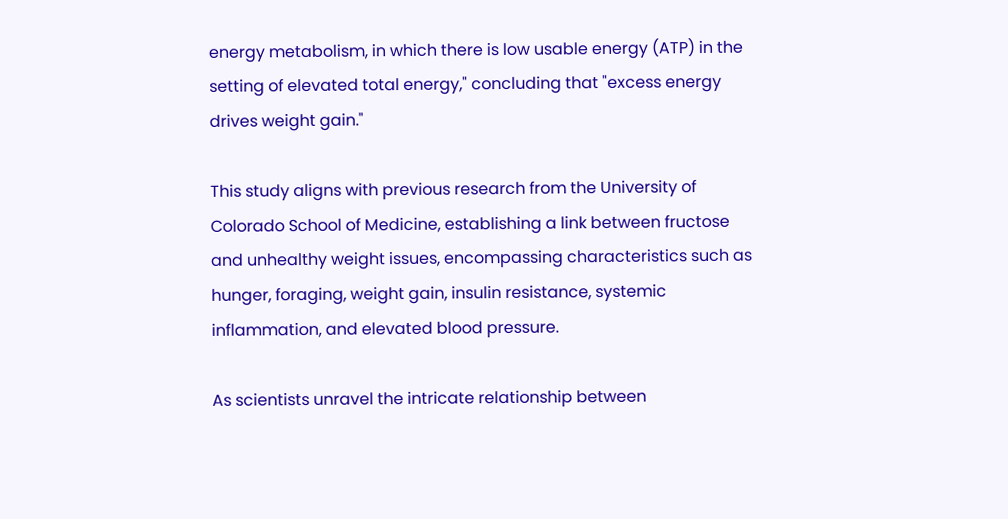energy metabolism, in which there is low usable energy (ATP) in the setting of elevated total energy," concluding that "excess energy drives weight gain."

This study aligns with previous research from the University of Colorado School of Medicine, establishing a link between fructose and unhealthy weight issues, encompassing characteristics such as hunger, foraging, weight gain, insulin resistance, systemic inflammation, and elevated blood pressure.

As scientists unravel the intricate relationship between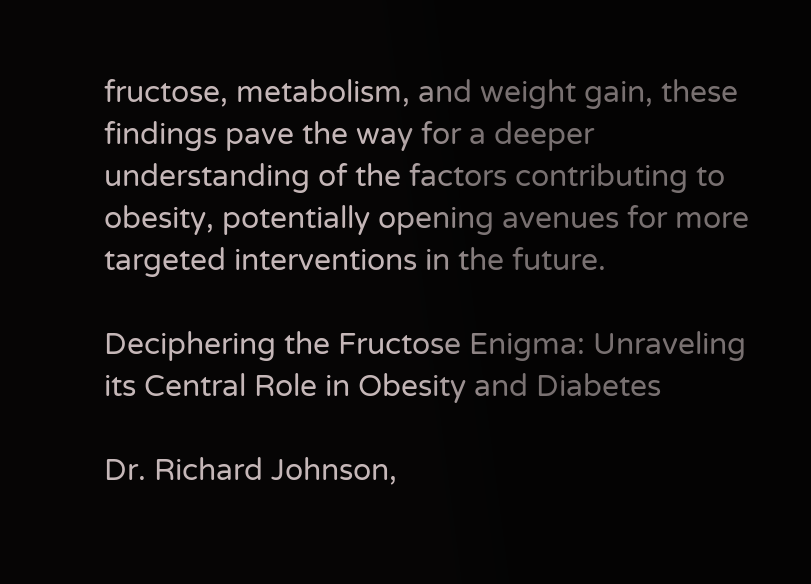fructose, metabolism, and weight gain, these findings pave the way for a deeper understanding of the factors contributing to obesity, potentially opening avenues for more targeted interventions in the future.

Deciphering the Fructose Enigma: Unraveling its Central Role in Obesity and Diabetes

Dr. Richard Johnson,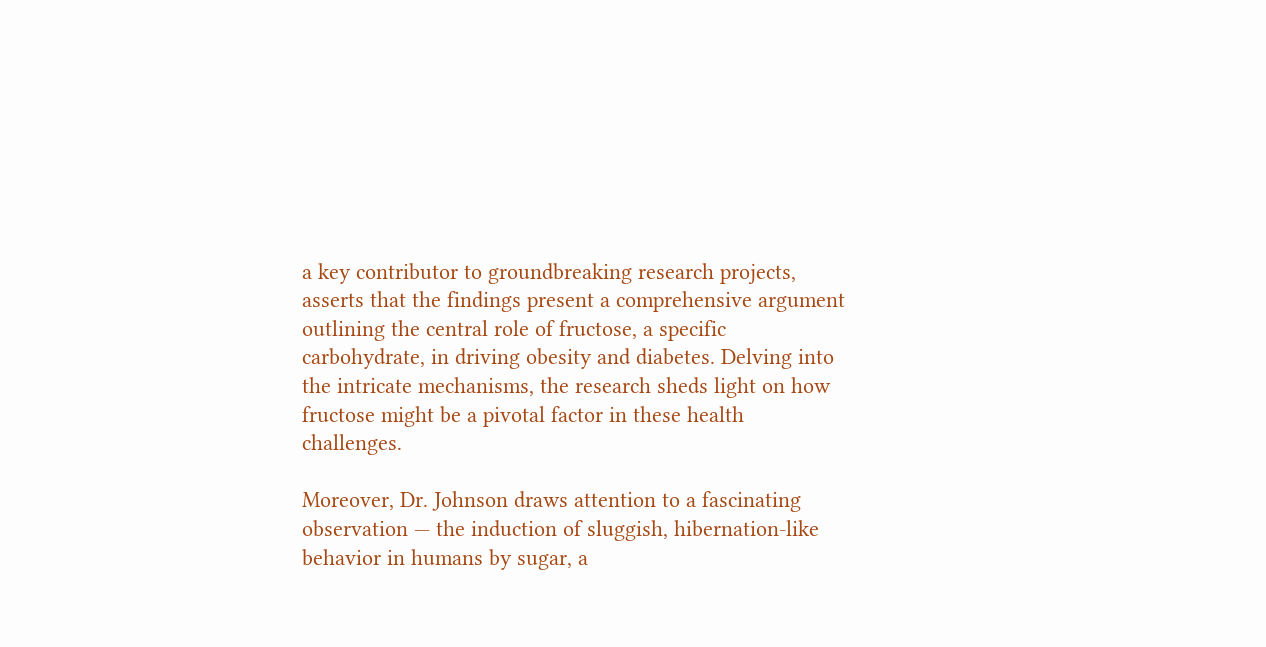a key contributor to groundbreaking research projects, asserts that the findings present a comprehensive argument outlining the central role of fructose, a specific carbohydrate, in driving obesity and diabetes. Delving into the intricate mechanisms, the research sheds light on how fructose might be a pivotal factor in these health challenges.

Moreover, Dr. Johnson draws attention to a fascinating observation — the induction of sluggish, hibernation-like behavior in humans by sugar, a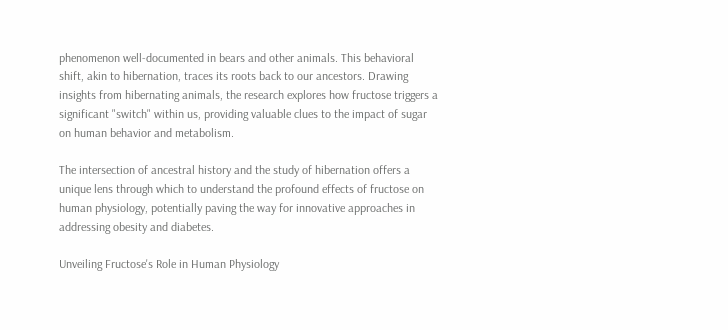phenomenon well-documented in bears and other animals. This behavioral shift, akin to hibernation, traces its roots back to our ancestors. Drawing insights from hibernating animals, the research explores how fructose triggers a significant "switch" within us, providing valuable clues to the impact of sugar on human behavior and metabolism.

The intersection of ancestral history and the study of hibernation offers a unique lens through which to understand the profound effects of fructose on human physiology, potentially paving the way for innovative approaches in addressing obesity and diabetes.

Unveiling Fructose's Role in Human Physiology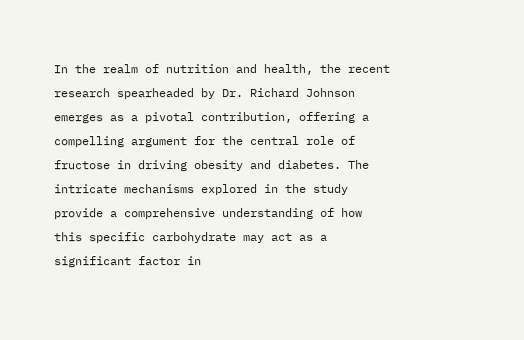In the realm of nutrition and health, the recent research spearheaded by Dr. Richard Johnson emerges as a pivotal contribution, offering a compelling argument for the central role of fructose in driving obesity and diabetes. The intricate mechanisms explored in the study provide a comprehensive understanding of how this specific carbohydrate may act as a significant factor in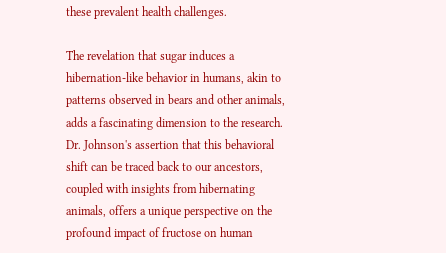these prevalent health challenges.

The revelation that sugar induces a hibernation-like behavior in humans, akin to patterns observed in bears and other animals, adds a fascinating dimension to the research. Dr. Johnson's assertion that this behavioral shift can be traced back to our ancestors, coupled with insights from hibernating animals, offers a unique perspective on the profound impact of fructose on human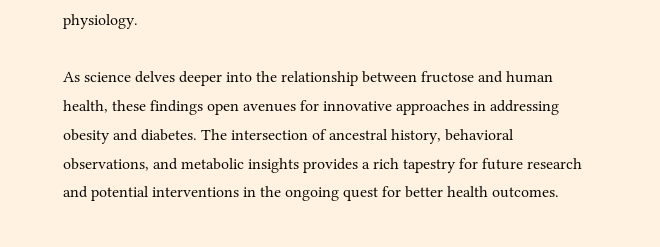physiology.

As science delves deeper into the relationship between fructose and human health, these findings open avenues for innovative approaches in addressing obesity and diabetes. The intersection of ancestral history, behavioral observations, and metabolic insights provides a rich tapestry for future research and potential interventions in the ongoing quest for better health outcomes.